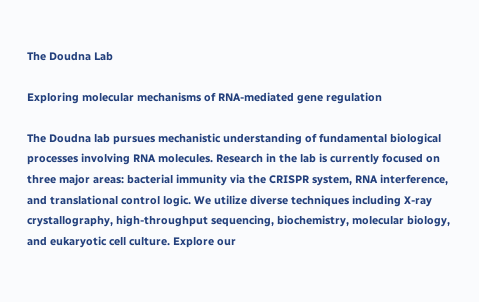The Doudna Lab

Exploring molecular mechanisms of RNA-mediated gene regulation

The Doudna lab pursues mechanistic understanding of fundamental biological processes involving RNA molecules. Research in the lab is currently focused on three major areas: bacterial immunity via the CRISPR system, RNA interference, and translational control logic. We utilize diverse techniques including X-ray crystallography, high-throughput sequencing, biochemistry, molecular biology, and eukaryotic cell culture. Explore our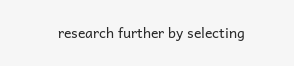research further by selecting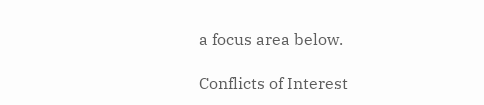a focus area below.

Conflicts of Interest